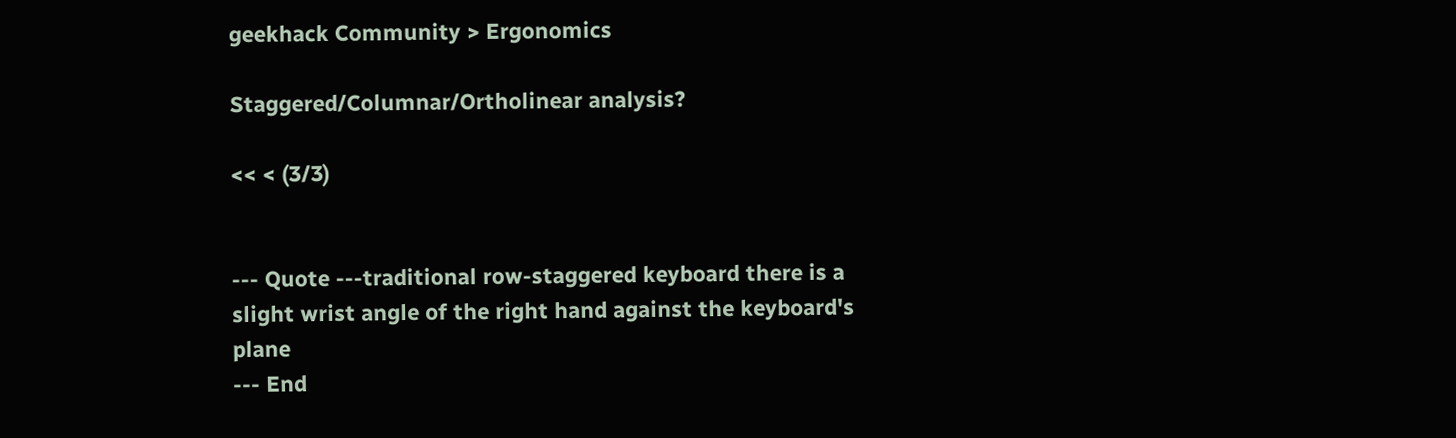geekhack Community > Ergonomics

Staggered/Columnar/Ortholinear analysis?

<< < (3/3)


--- Quote ---traditional row-staggered keyboard there is a slight wrist angle of the right hand against the keyboard's plane
--- End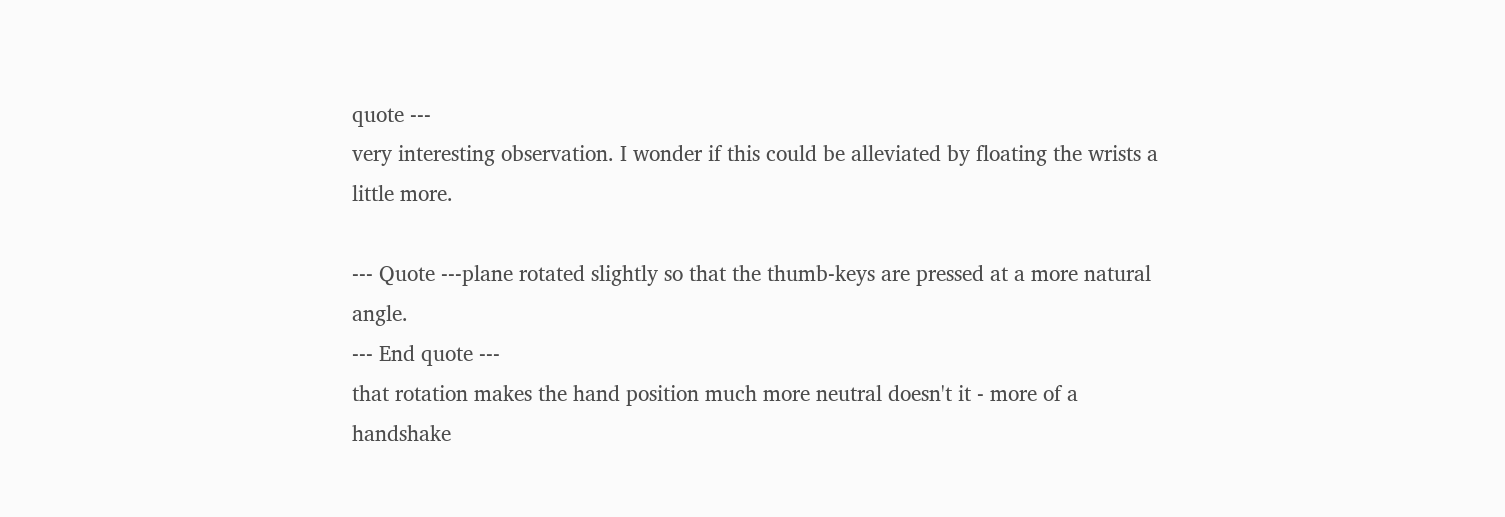quote ---
very interesting observation. I wonder if this could be alleviated by floating the wrists a little more.

--- Quote ---plane rotated slightly so that the thumb-keys are pressed at a more natural angle.
--- End quote ---
that rotation makes the hand position much more neutral doesn't it - more of a handshake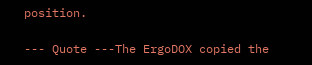position.

--- Quote ---The ErgoDOX copied the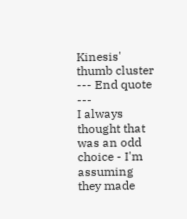Kinesis' thumb cluster
--- End quote ---
I always thought that was an odd choice - I'm assuming they made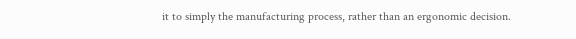it to simply the manufacturing process, rather than an ergonomic decision.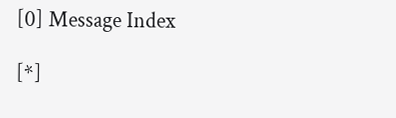[0] Message Index

[*]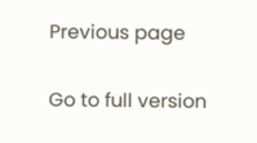Previous page

Go to full version